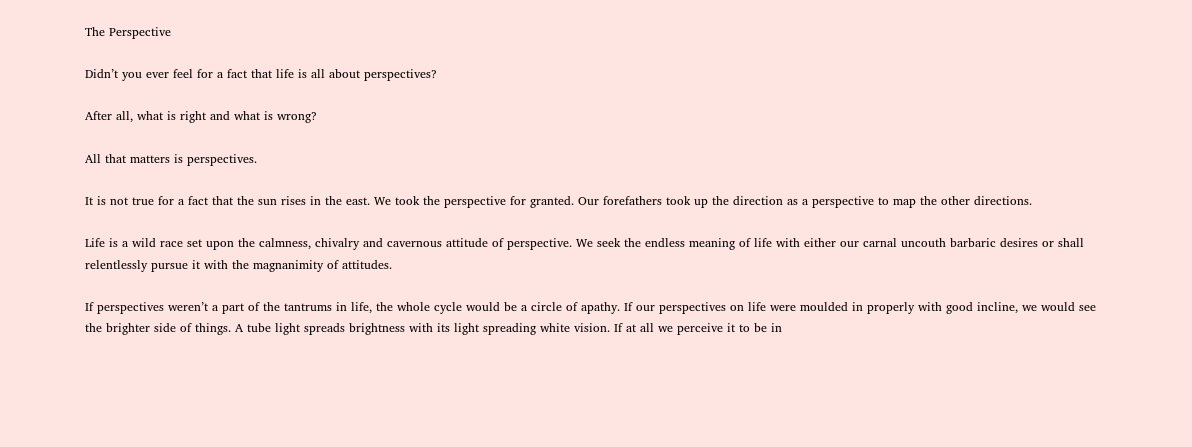The Perspective

Didn’t you ever feel for a fact that life is all about perspectives?

After all, what is right and what is wrong?

All that matters is perspectives.

It is not true for a fact that the sun rises in the east. We took the perspective for granted. Our forefathers took up the direction as a perspective to map the other directions.

Life is a wild race set upon the calmness, chivalry and cavernous attitude of perspective. We seek the endless meaning of life with either our carnal uncouth barbaric desires or shall relentlessly pursue it with the magnanimity of attitudes.

If perspectives weren’t a part of the tantrums in life, the whole cycle would be a circle of apathy. If our perspectives on life were moulded in properly with good incline, we would see the brighter side of things. A tube light spreads brightness with its light spreading white vision. If at all we perceive it to be in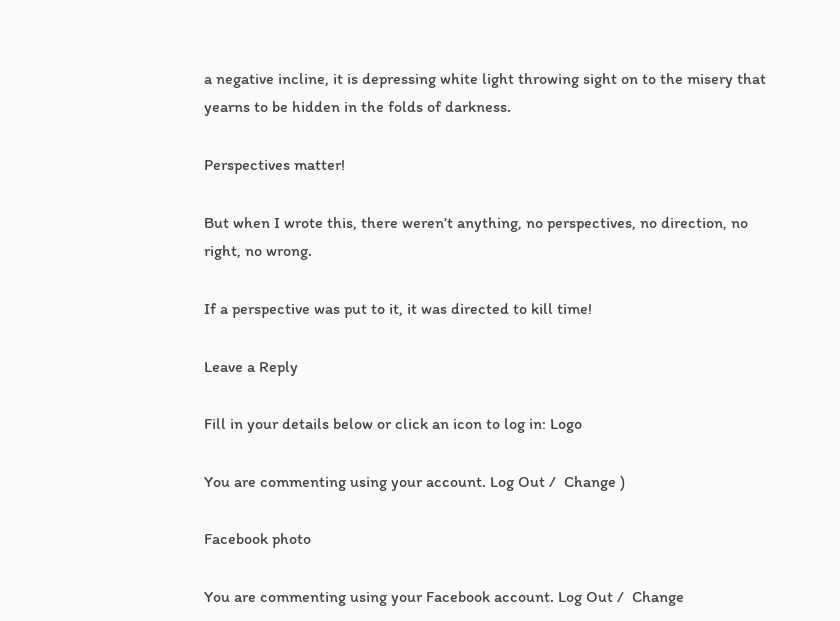a negative incline, it is depressing white light throwing sight on to the misery that yearns to be hidden in the folds of darkness.

Perspectives matter!

But when I wrote this, there weren’t anything, no perspectives, no direction, no right, no wrong.

If a perspective was put to it, it was directed to kill time!

Leave a Reply

Fill in your details below or click an icon to log in: Logo

You are commenting using your account. Log Out /  Change )

Facebook photo

You are commenting using your Facebook account. Log Out /  Change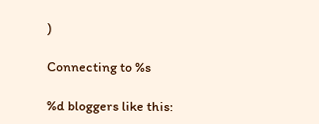)

Connecting to %s

%d bloggers like this: